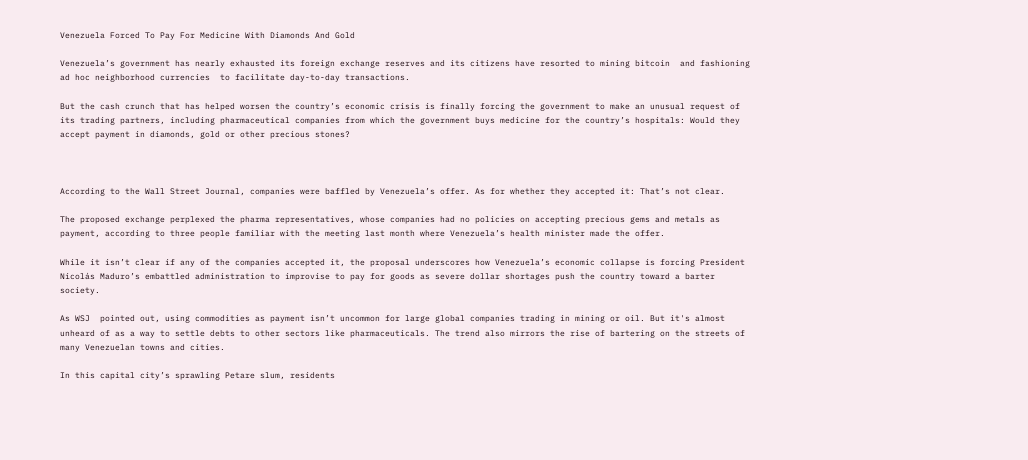Venezuela Forced To Pay For Medicine With Diamonds And Gold

Venezuela’s government has nearly exhausted its foreign exchange reserves and its citizens have resorted to mining bitcoin  and fashioning ad hoc neighborhood currencies  to facilitate day-to-day transactions.

But the cash crunch that has helped worsen the country’s economic crisis is finally forcing the government to make an unusual request of its trading partners, including pharmaceutical companies from which the government buys medicine for the country’s hospitals: Would they accept payment in diamonds, gold or other precious stones?



According to the Wall Street Journal, companies were baffled by Venezuela’s offer. As for whether they accepted it: That’s not clear.

The proposed exchange perplexed the pharma representatives, whose companies had no policies on accepting precious gems and metals as payment, according to three people familiar with the meeting last month where Venezuela’s health minister made the offer.

While it isn’t clear if any of the companies accepted it, the proposal underscores how Venezuela’s economic collapse is forcing President Nicolás Maduro’s embattled administration to improvise to pay for goods as severe dollar shortages push the country toward a barter society.

As WSJ  pointed out, using commodities as payment isn’t uncommon for large global companies trading in mining or oil. But it's almost unheard of as a way to settle debts to other sectors like pharmaceuticals. The trend also mirrors the rise of bartering on the streets of many Venezuelan towns and cities.

In this capital city’s sprawling Petare slum, residents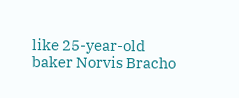like 25-year-old baker Norvis Bracho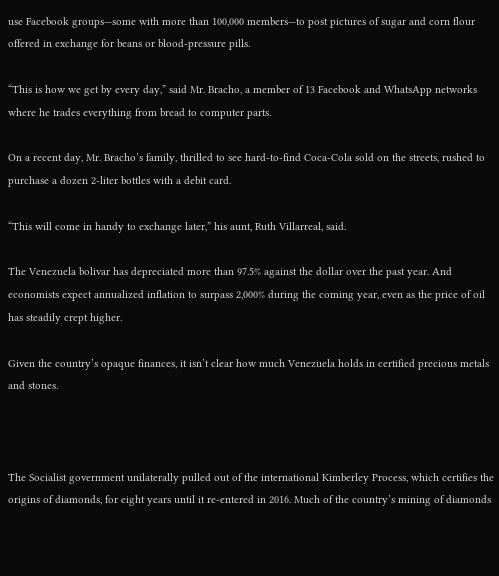use Facebook groups—some with more than 100,000 members—to post pictures of sugar and corn flour offered in exchange for beans or blood-pressure pills.

“This is how we get by every day,” said Mr. Bracho, a member of 13 Facebook and WhatsApp networks where he trades everything from bread to computer parts.

On a recent day, Mr. Bracho’s family, thrilled to see hard-to-find Coca-Cola sold on the streets, rushed to purchase a dozen 2-liter bottles with a debit card.

“This will come in handy to exchange later,” his aunt, Ruth Villarreal, said.

The Venezuela bolivar has depreciated more than 97.5% against the dollar over the past year. And economists expect annualized inflation to surpass 2,000% during the coming year, even as the price of oil has steadily crept higher.

Given the country’s opaque finances, it isn’t clear how much Venezuela holds in certified precious metals and stones.



The Socialist government unilaterally pulled out of the international Kimberley Process, which certifies the origins of diamonds, for eight years until it re-entered in 2016. Much of the country’s mining of diamonds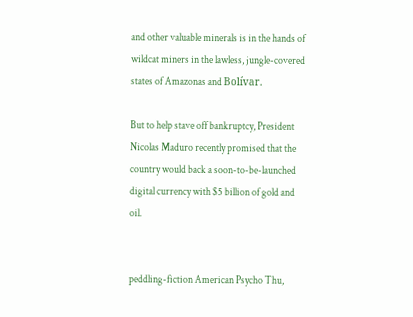and other valuable minerals is in the hands of wildcat miners in the lawless, jungle-covered states of Amazonas and Bolívar.

But to help stave off bankruptcy, President Nicolas Maduro recently promised that the country would back a soon-to-be-launched digital currency with $5 billion of gold and oil.


peddling-fiction American Psycho Thu,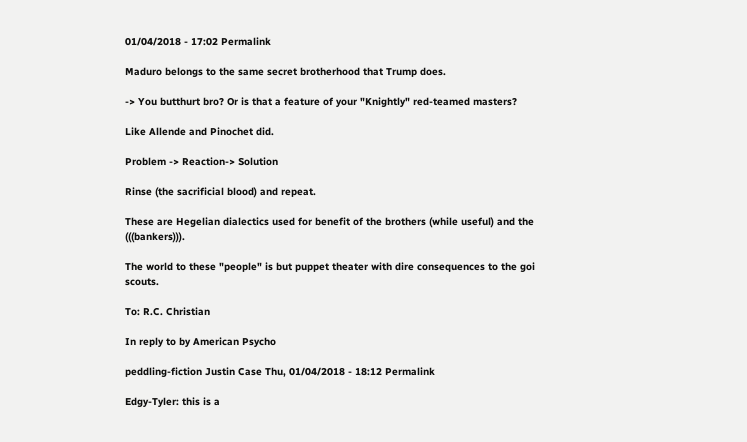01/04/2018 - 17:02 Permalink

Maduro belongs to the same secret brotherhood that Trump does.

-> You butthurt bro? Or is that a feature of your "Knightly" red-teamed masters?

Like Allende and Pinochet did.

Problem -> Reaction-> Solution

Rinse (the sacrificial blood) and repeat.

These are Hegelian dialectics used for benefit of the brothers (while useful) and the (((bankers))).

The world to these "people" is but puppet theater with dire consequences to the goi scouts.

To: R.C. Christian

In reply to by American Psycho

peddling-fiction Justin Case Thu, 01/04/2018 - 18:12 Permalink

Edgy-Tyler: this is a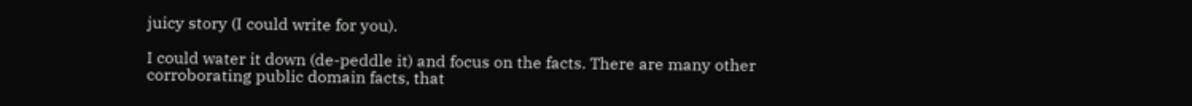juicy story (I could write for you).

I could water it down (de-peddle it) and focus on the facts. There are many other corroborating public domain facts, that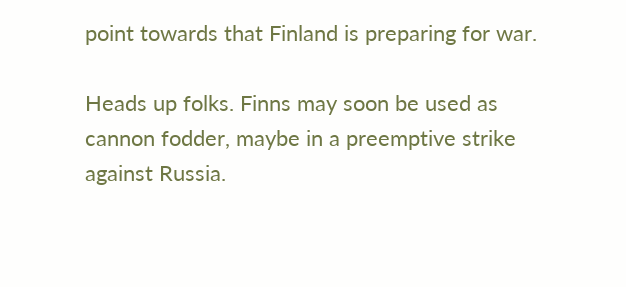point towards that Finland is preparing for war.

Heads up folks. Finns may soon be used as cannon fodder, maybe in a preemptive strike against Russia.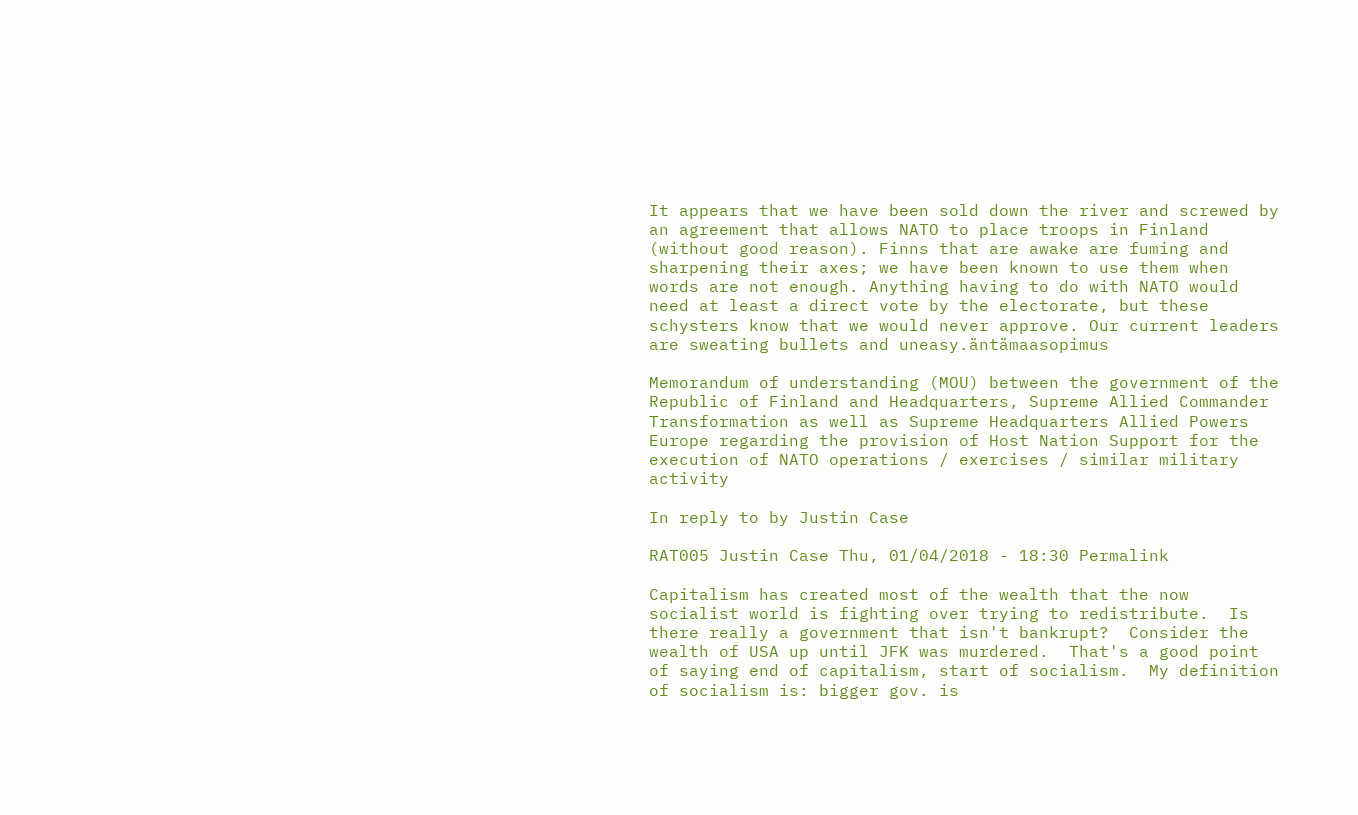It appears that we have been sold down the river and screwed by an agreement that allows NATO to place troops in Finland (without good reason). Finns that are awake are fuming and sharpening their axes; we have been known to use them when words are not enough. Anything having to do with NATO would need at least a direct vote by the electorate, but these schysters know that we would never approve. Our current leaders are sweating bullets and uneasy.äntämaasopimus

Memorandum of understanding (MOU) between the government of the Republic of Finland and Headquarters, Supreme Allied Commander Transformation as well as Supreme Headquarters Allied Powers Europe regarding the provision of Host Nation Support for the execution of NATO operations / exercises / similar military activity

In reply to by Justin Case

RAT005 Justin Case Thu, 01/04/2018 - 18:30 Permalink

Capitalism has created most of the wealth that the now socialist world is fighting over trying to redistribute.  Is there really a government that isn't bankrupt?  Consider the wealth of USA up until JFK was murdered.  That's a good point of saying end of capitalism, start of socialism.  My definition of socialism is: bigger gov. is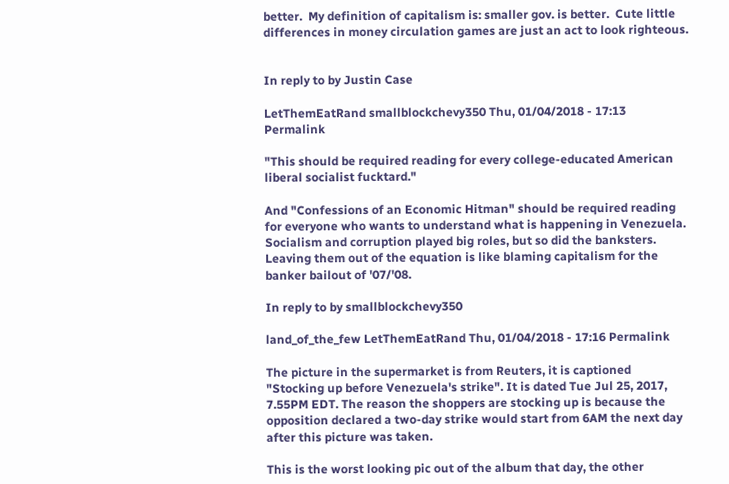better.  My definition of capitalism is: smaller gov. is better.  Cute little differences in money circulation games are just an act to look righteous.


In reply to by Justin Case

LetThemEatRand smallblockchevy350 Thu, 01/04/2018 - 17:13 Permalink

"This should be required reading for every college-educated American liberal socialist fucktard."

And "Confessions of an Economic Hitman" should be required reading for everyone who wants to understand what is happening in Venezuela.  Socialism and corruption played big roles, but so did the banksters.  Leaving them out of the equation is like blaming capitalism for the banker bailout of '07/'08.

In reply to by smallblockchevy350

land_of_the_few LetThemEatRand Thu, 01/04/2018 - 17:16 Permalink

The picture in the supermarket is from Reuters, it is captioned "Stocking up before Venezuela's strike". It is dated Tue Jul 25, 2017, 7.55PM EDT. The reason the shoppers are stocking up is because the opposition declared a two-day strike would start from 6AM the next day after this picture was taken.

This is the worst looking pic out of the album that day, the other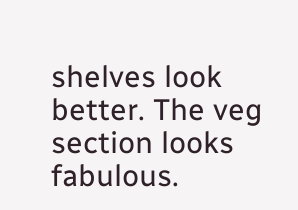shelves look better. The veg section looks fabulous.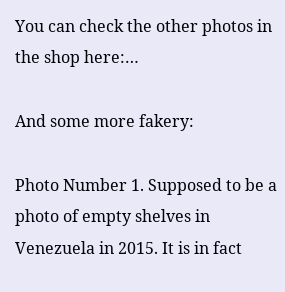You can check the other photos in the shop here:…

And some more fakery:

Photo Number 1. Supposed to be a photo of empty shelves in Venezuela in 2015. It is in fact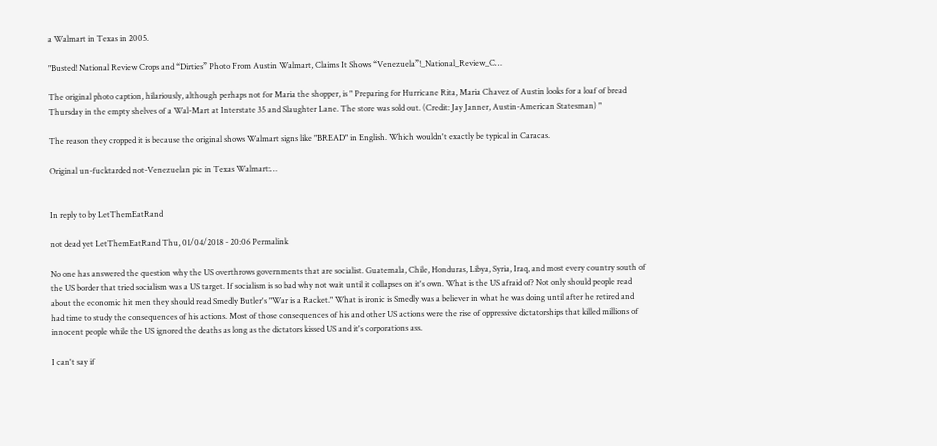a Walmart in Texas in 2005.

"Busted! National Review Crops and “Dirties” Photo From Austin Walmart, Claims It Shows “Venezuela”!_National_Review_C…

The original photo caption, hilariously, although perhaps not for Maria the shopper, is " Preparing for Hurricane Rita, Maria Chavez of Austin looks for a loaf of bread Thursday in the empty shelves of a Wal-Mart at Interstate 35 and Slaughter Lane. The store was sold out. (Credit: Jay Janner, Austin-American Statesman) "

The reason they cropped it is because the original shows Walmart signs like "BREAD" in English. Which wouldn't exactly be typical in Caracas.

Original un-fucktarded not-Venezuelan pic in Texas Walmart:…


In reply to by LetThemEatRand

not dead yet LetThemEatRand Thu, 01/04/2018 - 20:06 Permalink

No one has answered the question why the US overthrows governments that are socialist. Guatemala, Chile, Honduras, Libya, Syria, Iraq, and most every country south of the US border that tried socialism was a US target. If socialism is so bad why not wait until it collapses on it's own. What is the US afraid of? Not only should people read about the economic hit men they should read Smedly Butler's "War is a Racket." What is ironic is Smedly was a believer in what he was doing until after he retired and had time to study the consequences of his actions. Most of those consequences of his and other US actions were the rise of oppressive dictatorships that killed millions of innocent people while the US ignored the deaths as long as the dictators kissed US and it's corporations ass.

I can't say if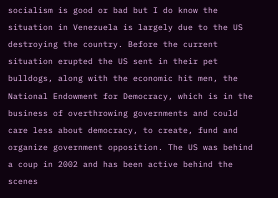socialism is good or bad but I do know the situation in Venezuela is largely due to the US destroying the country. Before the current situation erupted the US sent in their pet bulldogs, along with the economic hit men, the National Endowment for Democracy, which is in the business of overthrowing governments and could care less about democracy, to create, fund and organize government opposition. The US was behind a coup in 2002 and has been active behind the scenes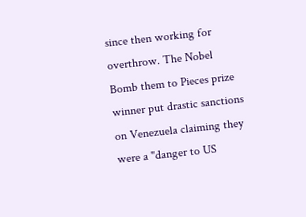since then working for overthrow. The Nobel Bomb them to Pieces prize winner put drastic sanctions on Venezuela claiming they were a "danger to US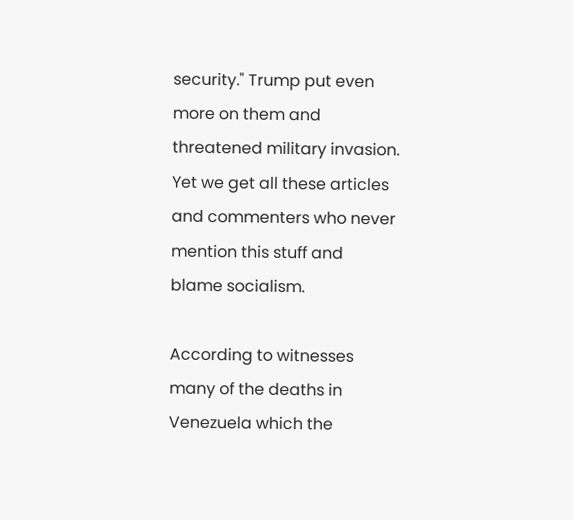security." Trump put even more on them and threatened military invasion. Yet we get all these articles and commenters who never mention this stuff and blame socialism.

According to witnesses many of the deaths in Venezuela which the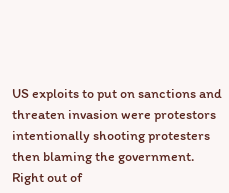US exploits to put on sanctions and threaten invasion were protestors intentionally shooting protesters then blaming the government. Right out of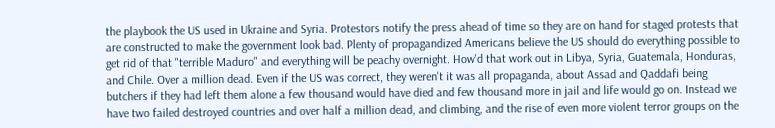the playbook the US used in Ukraine and Syria. Protestors notify the press ahead of time so they are on hand for staged protests that are constructed to make the government look bad. Plenty of propagandized Americans believe the US should do everything possible to get rid of that "terrible Maduro" and everything will be peachy overnight. How'd that work out in Libya, Syria, Guatemala, Honduras, and Chile. Over a million dead. Even if the US was correct, they weren't it was all propaganda, about Assad and Qaddafi being butchers if they had left them alone a few thousand would have died and few thousand more in jail and life would go on. Instead we have two failed destroyed countries and over half a million dead, and climbing, and the rise of even more violent terror groups on the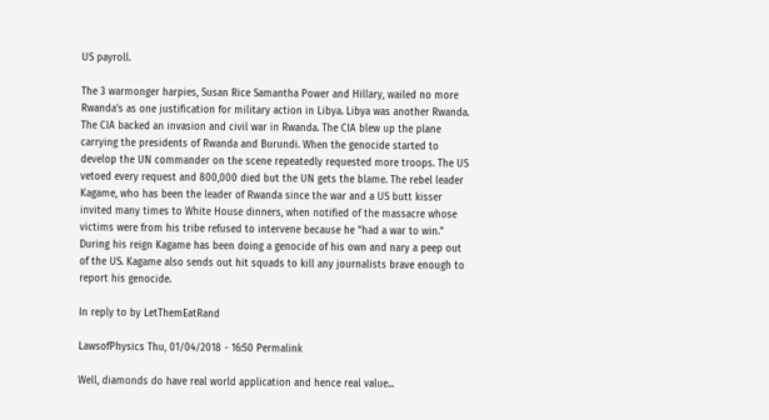US payroll.

The 3 warmonger harpies, Susan Rice Samantha Power and Hillary, wailed no more Rwanda's as one justification for military action in Libya. Libya was another Rwanda. The CIA backed an invasion and civil war in Rwanda. The CIA blew up the plane carrying the presidents of Rwanda and Burundi. When the genocide started to develop the UN commander on the scene repeatedly requested more troops. The US vetoed every request and 800,000 died but the UN gets the blame. The rebel leader Kagame, who has been the leader of Rwanda since the war and a US butt kisser invited many times to White House dinners, when notified of the massacre whose victims were from his tribe refused to intervene because he "had a war to win." During his reign Kagame has been doing a genocide of his own and nary a peep out of the US. Kagame also sends out hit squads to kill any journalists brave enough to report his genocide.

In reply to by LetThemEatRand

LawsofPhysics Thu, 01/04/2018 - 16:50 Permalink

Well, diamonds do have real world application and hence real value...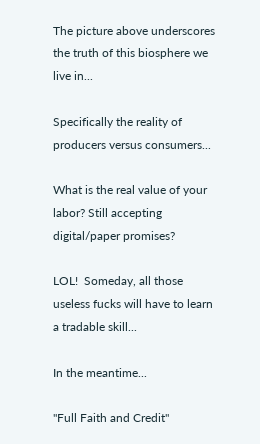The picture above underscores the truth of this biosphere we live in...

Specifically the reality of producers versus consumers...

What is the real value of your labor? Still accepting digital/paper promises?

LOL!  Someday, all those useless fucks will have to learn a tradable skill...

In the meantime...

"Full Faith and Credit"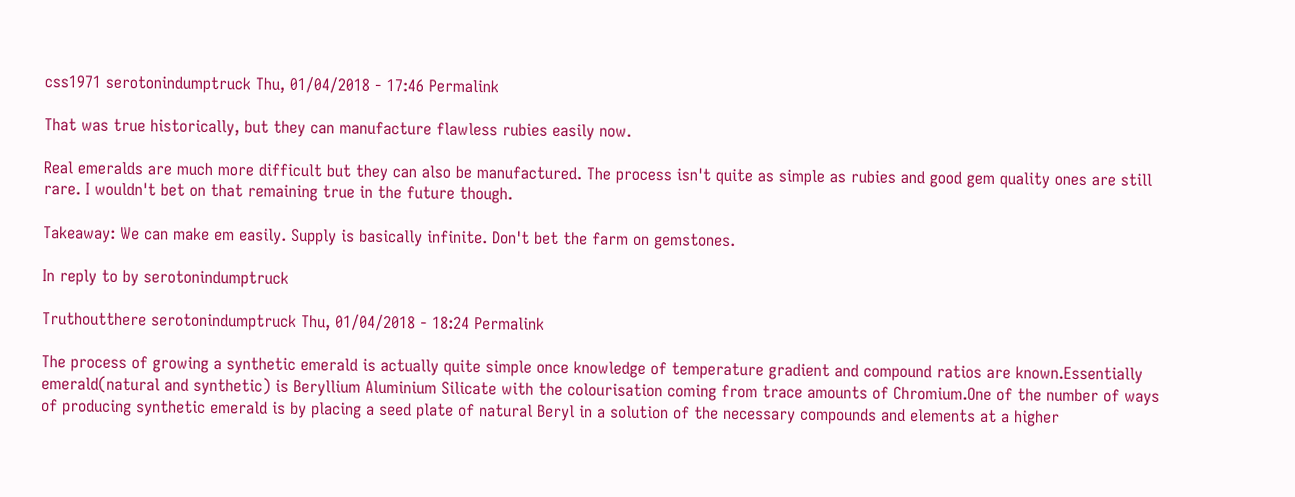css1971 serotonindumptruck Thu, 01/04/2018 - 17:46 Permalink

That was true historically, but they can manufacture flawless rubies easily now.

Real emeralds are much more difficult but they can also be manufactured. The process isn't quite as simple as rubies and good gem quality ones are still rare. I wouldn't bet on that remaining true in the future though.

Takeaway: We can make em easily. Supply is basically infinite. Don't bet the farm on gemstones.

In reply to by serotonindumptruck

Truthoutthere serotonindumptruck Thu, 01/04/2018 - 18:24 Permalink

The process of growing a synthetic emerald is actually quite simple once knowledge of temperature gradient and compound ratios are known.Essentially emerald(natural and synthetic) is Beryllium Aluminium Silicate with the colourisation coming from trace amounts of Chromium.One of the number of ways of producing synthetic emerald is by placing a seed plate of natural Beryl in a solution of the necessary compounds and elements at a higher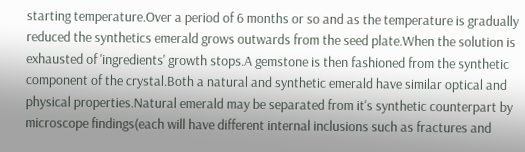starting temperature.Over a period of 6 months or so and as the temperature is gradually reduced the synthetics emerald grows outwards from the seed plate.When the solution is exhausted of 'ingredients' growth stops.A gemstone is then fashioned from the synthetic component of the crystal.Both a natural and synthetic emerald have similar optical and physical properties.Natural emerald may be separated from it's synthetic counterpart by microscope findings(each will have different internal inclusions such as fractures and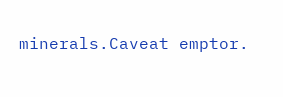minerals.Caveat emptor.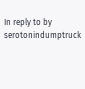In reply to by serotonindumptruck